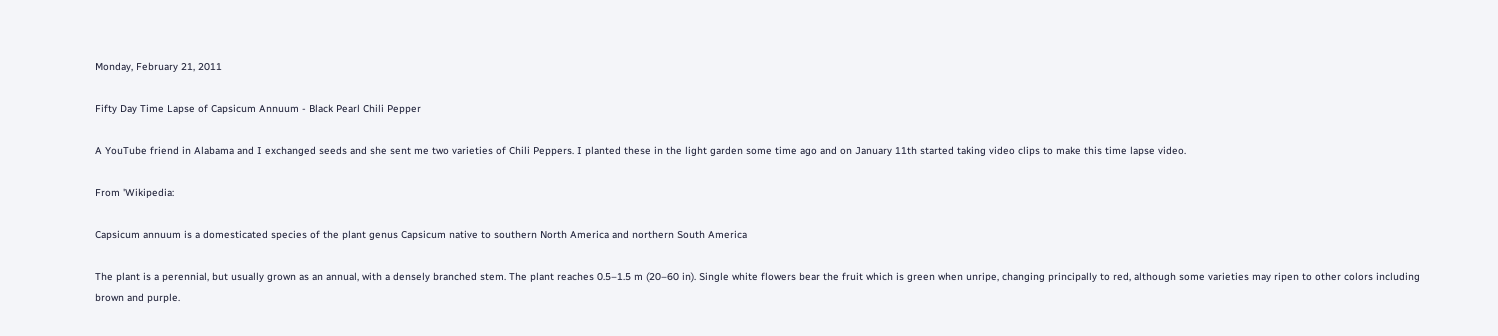Monday, February 21, 2011

Fifty Day Time Lapse of Capsicum Annuum - Black Pearl Chili Pepper

A YouTube friend in Alabama and I exchanged seeds and she sent me two varieties of Chili Peppers. I planted these in the light garden some time ago and on January 11th started taking video clips to make this time lapse video.

From 'Wikipedia:

Capsicum annuum is a domesticated species of the plant genus Capsicum native to southern North America and northern South America

The plant is a perennial, but usually grown as an annual, with a densely branched stem. The plant reaches 0.5–1.5 m (20–60 in). Single white flowers bear the fruit which is green when unripe, changing principally to red, although some varieties may ripen to other colors including brown and purple.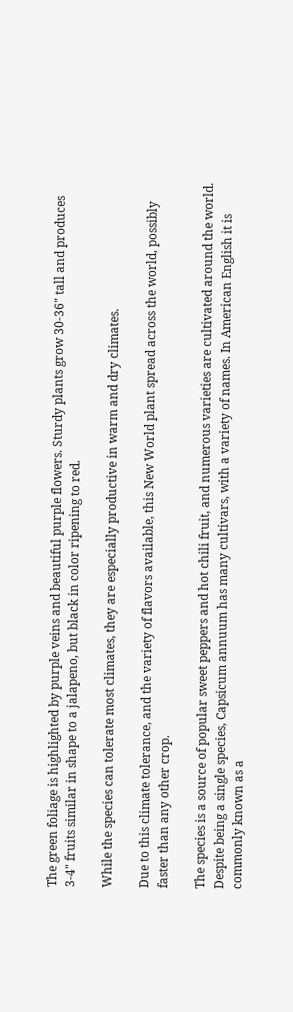The green foliage is highlighted by purple veins and beautiful purple flowers. Sturdy plants grow 30-36" tall and produces 3-4" fruits similar in shape to a jalapeno, but black in color ripening to red.

While the species can tolerate most climates, they are especially productive in warm and dry climates.

Due to this climate tolerance, and the variety of flavors available, this New World plant spread across the world, possibly faster than any other crop.

The species is a source of popular sweet peppers and hot chili fruit, and numerous varieties are cultivated around the world. Despite being a single species, Capsicum annuum has many cultivars, with a variety of names. In American English it is commonly known as a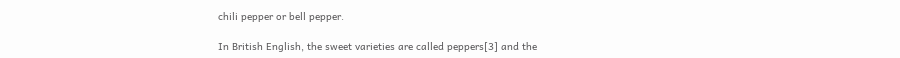chili pepper or bell pepper.

In British English, the sweet varieties are called peppers[3] and the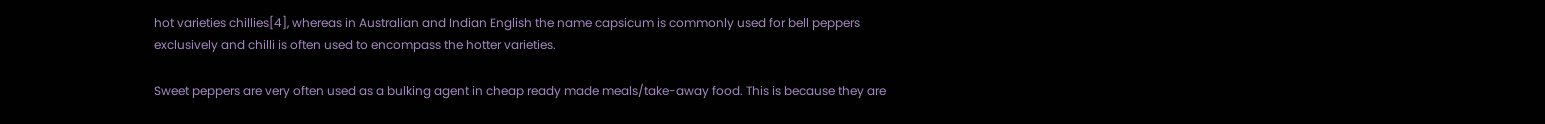hot varieties chillies[4], whereas in Australian and Indian English the name capsicum is commonly used for bell peppers exclusively and chilli is often used to encompass the hotter varieties.

Sweet peppers are very often used as a bulking agent in cheap ready made meals/take-away food. This is because they are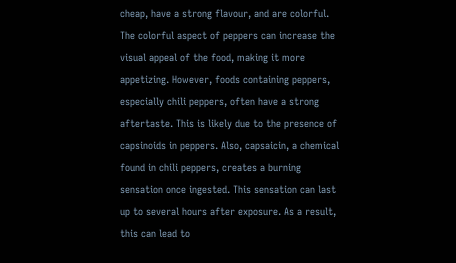cheap, have a strong flavour, and are colorful. The colorful aspect of peppers can increase the visual appeal of the food, making it more appetizing. However, foods containing peppers, especially chili peppers, often have a strong aftertaste. This is likely due to the presence of capsinoids in peppers. Also, capsaicin, a chemical found in chili peppers, creates a burning sensation once ingested. This sensation can last up to several hours after exposure. As a result, this can lead to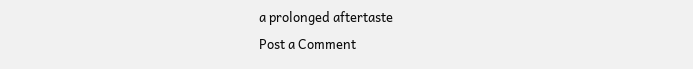a prolonged aftertaste
Post a Comment